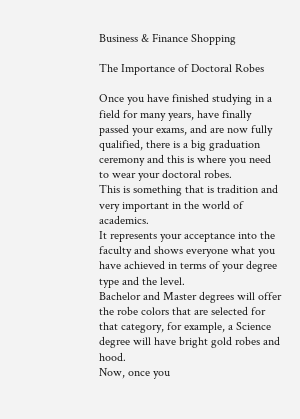Business & Finance Shopping

The Importance of Doctoral Robes

Once you have finished studying in a field for many years, have finally passed your exams, and are now fully qualified, there is a big graduation ceremony and this is where you need to wear your doctoral robes.
This is something that is tradition and very important in the world of academics.
It represents your acceptance into the faculty and shows everyone what you have achieved in terms of your degree type and the level.
Bachelor and Master degrees will offer the robe colors that are selected for that category, for example, a Science degree will have bright gold robes and hood.
Now, once you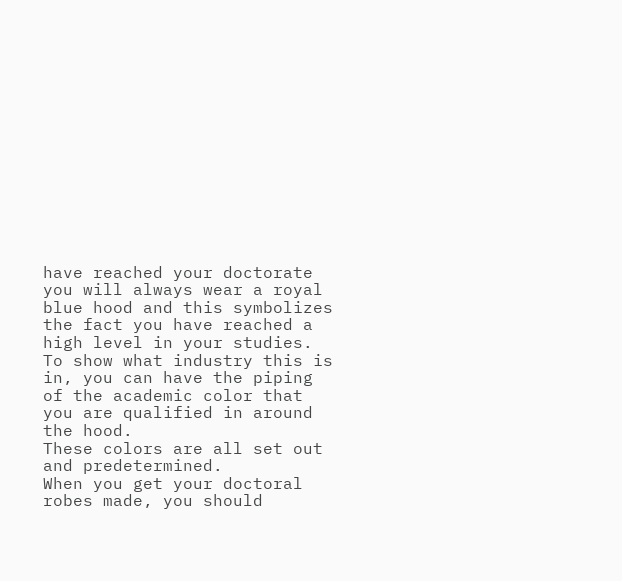have reached your doctorate you will always wear a royal blue hood and this symbolizes the fact you have reached a high level in your studies.
To show what industry this is in, you can have the piping of the academic color that you are qualified in around the hood.
These colors are all set out and predetermined.
When you get your doctoral robes made, you should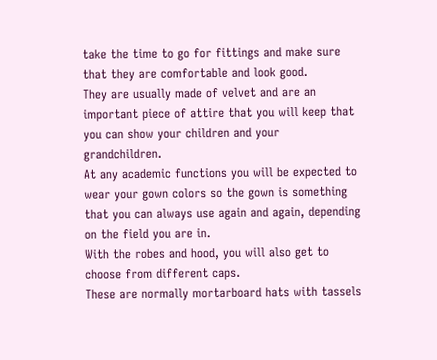take the time to go for fittings and make sure that they are comfortable and look good.
They are usually made of velvet and are an important piece of attire that you will keep that you can show your children and your grandchildren.
At any academic functions you will be expected to wear your gown colors so the gown is something that you can always use again and again, depending on the field you are in.
With the robes and hood, you will also get to choose from different caps.
These are normally mortarboard hats with tassels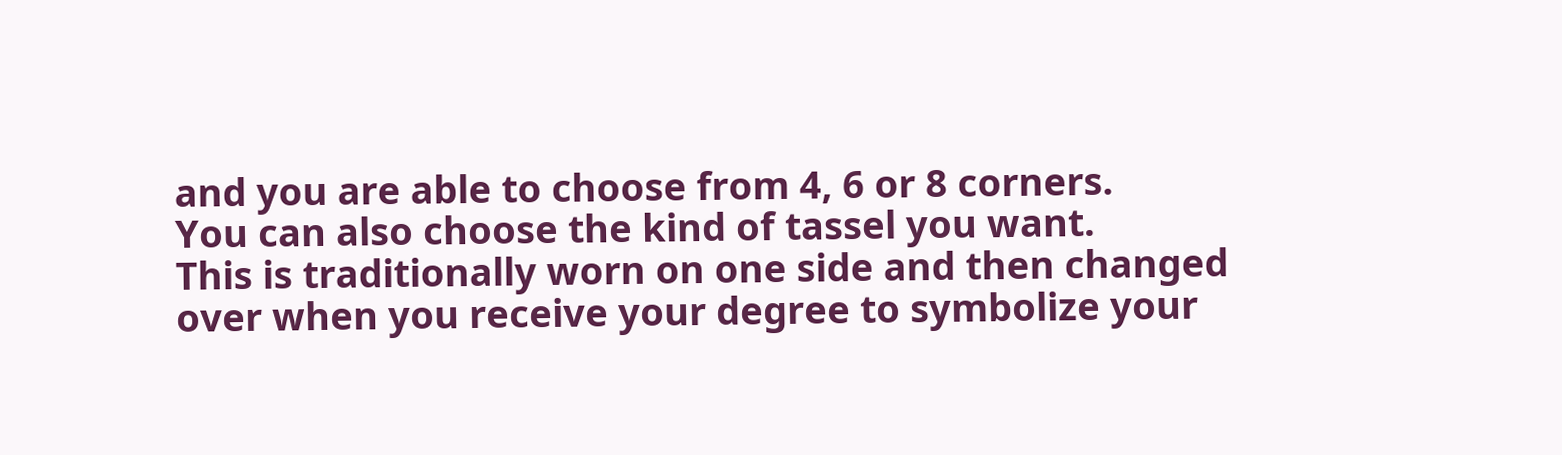and you are able to choose from 4, 6 or 8 corners.
You can also choose the kind of tassel you want.
This is traditionally worn on one side and then changed over when you receive your degree to symbolize your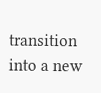transition into a new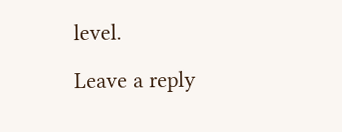level.

Leave a reply